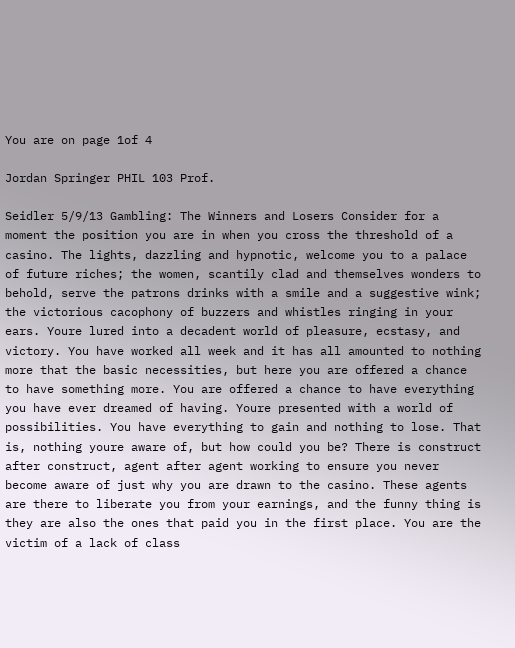You are on page 1of 4

Jordan Springer PHIL 103 Prof.

Seidler 5/9/13 Gambling: The Winners and Losers Consider for a moment the position you are in when you cross the threshold of a casino. The lights, dazzling and hypnotic, welcome you to a palace of future riches; the women, scantily clad and themselves wonders to behold, serve the patrons drinks with a smile and a suggestive wink; the victorious cacophony of buzzers and whistles ringing in your ears. Youre lured into a decadent world of pleasure, ecstasy, and victory. You have worked all week and it has all amounted to nothing more that the basic necessities, but here you are offered a chance to have something more. You are offered a chance to have everything you have ever dreamed of having. Youre presented with a world of possibilities. You have everything to gain and nothing to lose. That is, nothing youre aware of, but how could you be? There is construct after construct, agent after agent working to ensure you never become aware of just why you are drawn to the casino. These agents are there to liberate you from your earnings, and the funny thing is they are also the ones that paid you in the first place. You are the victim of a lack of class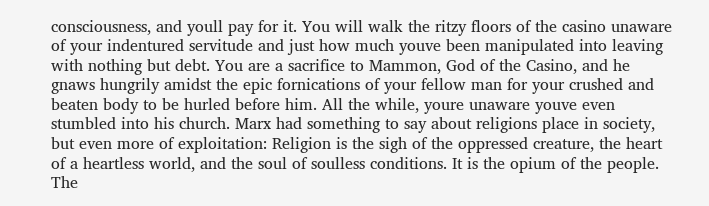consciousness, and youll pay for it. You will walk the ritzy floors of the casino unaware of your indentured servitude and just how much youve been manipulated into leaving with nothing but debt. You are a sacrifice to Mammon, God of the Casino, and he gnaws hungrily amidst the epic fornications of your fellow man for your crushed and beaten body to be hurled before him. All the while, youre unaware youve even stumbled into his church. Marx had something to say about religions place in society, but even more of exploitation: Religion is the sigh of the oppressed creature, the heart of a heartless world, and the soul of soulless conditions. It is the opium of the people. The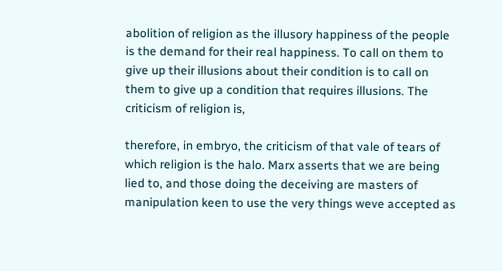abolition of religion as the illusory happiness of the people is the demand for their real happiness. To call on them to give up their illusions about their condition is to call on them to give up a condition that requires illusions. The criticism of religion is,

therefore, in embryo, the criticism of that vale of tears of which religion is the halo. Marx asserts that we are being lied to, and those doing the deceiving are masters of manipulation keen to use the very things weve accepted as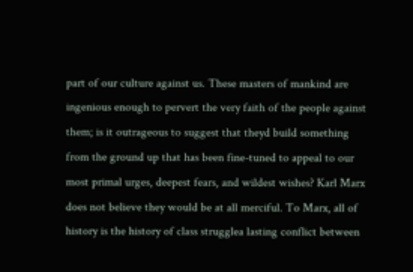part of our culture against us. These masters of mankind are ingenious enough to pervert the very faith of the people against them; is it outrageous to suggest that theyd build something from the ground up that has been fine-tuned to appeal to our most primal urges, deepest fears, and wildest wishes? Karl Marx does not believe they would be at all merciful. To Marx, all of history is the history of class strugglea lasting conflict between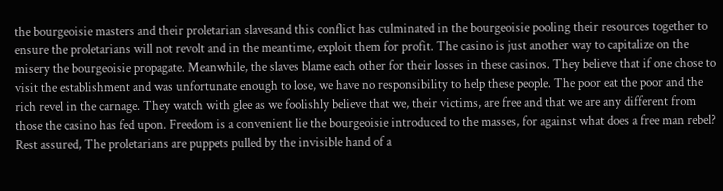the bourgeoisie masters and their proletarian slavesand this conflict has culminated in the bourgeoisie pooling their resources together to ensure the proletarians will not revolt and in the meantime, exploit them for profit. The casino is just another way to capitalize on the misery the bourgeoisie propagate. Meanwhile, the slaves blame each other for their losses in these casinos. They believe that if one chose to visit the establishment and was unfortunate enough to lose, we have no responsibility to help these people. The poor eat the poor and the rich revel in the carnage. They watch with glee as we foolishly believe that we, their victims, are free and that we are any different from those the casino has fed upon. Freedom is a convenient lie the bourgeoisie introduced to the masses, for against what does a free man rebel? Rest assured, The proletarians are puppets pulled by the invisible hand of a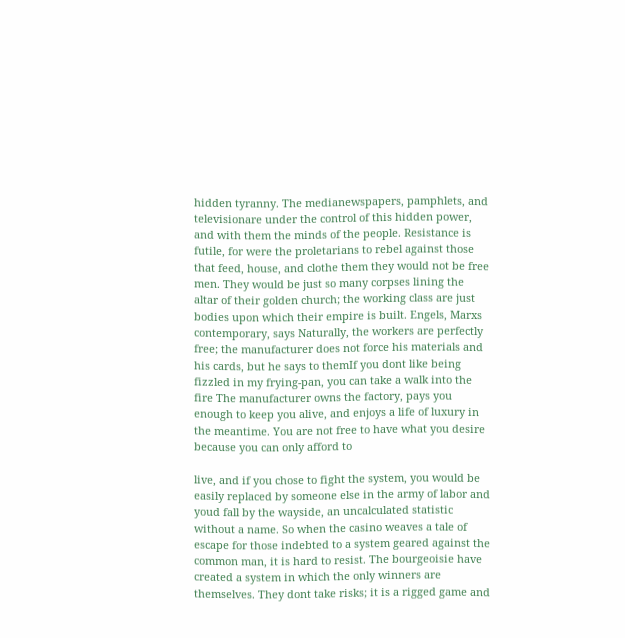hidden tyranny. The medianewspapers, pamphlets, and televisionare under the control of this hidden power, and with them the minds of the people. Resistance is futile, for were the proletarians to rebel against those that feed, house, and clothe them they would not be free men. They would be just so many corpses lining the altar of their golden church; the working class are just bodies upon which their empire is built. Engels, Marxs contemporary, says Naturally, the workers are perfectly free; the manufacturer does not force his materials and his cards, but he says to themIf you dont like being fizzled in my frying-pan, you can take a walk into the fire The manufacturer owns the factory, pays you enough to keep you alive, and enjoys a life of luxury in the meantime. You are not free to have what you desire because you can only afford to

live, and if you chose to fight the system, you would be easily replaced by someone else in the army of labor and youd fall by the wayside, an uncalculated statistic without a name. So when the casino weaves a tale of escape for those indebted to a system geared against the common man, it is hard to resist. The bourgeoisie have created a system in which the only winners are themselves. They dont take risks; it is a rigged game and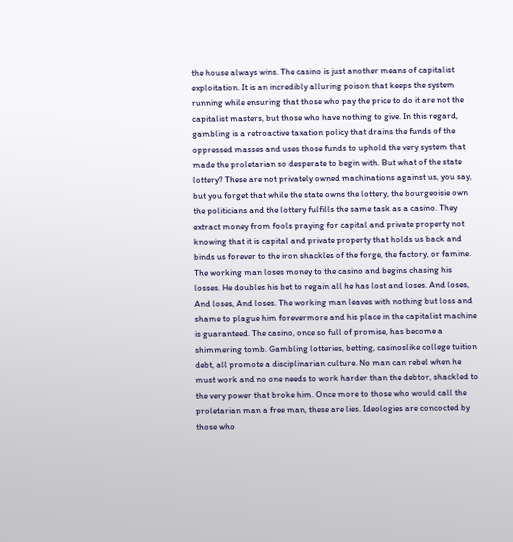the house always wins. The casino is just another means of capitalist exploitation. It is an incredibly alluring poison that keeps the system running while ensuring that those who pay the price to do it are not the capitalist masters, but those who have nothing to give. In this regard, gambling is a retroactive taxation policy that drains the funds of the oppressed masses and uses those funds to uphold the very system that made the proletarian so desperate to begin with. But what of the state lottery? These are not privately owned machinations against us, you say, but you forget that while the state owns the lottery, the bourgeoisie own the politicians and the lottery fulfills the same task as a casino. They extract money from fools praying for capital and private property not knowing that it is capital and private property that holds us back and binds us forever to the iron shackles of the forge, the factory, or famine. The working man loses money to the casino and begins chasing his losses. He doubles his bet to regain all he has lost and loses. And loses, And loses, And loses. The working man leaves with nothing but loss and shame to plague him forevermore and his place in the capitalist machine is guaranteed. The casino, once so full of promise, has become a shimmering tomb. Gambling lotteries, betting, casinoslike college tuition debt, all promote a disciplinarian culture. No man can rebel when he must work and no one needs to work harder than the debtor, shackled to the very power that broke him. Once more to those who would call the proletarian man a free man, these are lies. Ideologies are concocted by those who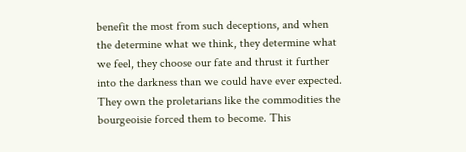benefit the most from such deceptions, and when the determine what we think, they determine what we feel, they choose our fate and thrust it further into the darkness than we could have ever expected. They own the proletarians like the commodities the bourgeoisie forced them to become. This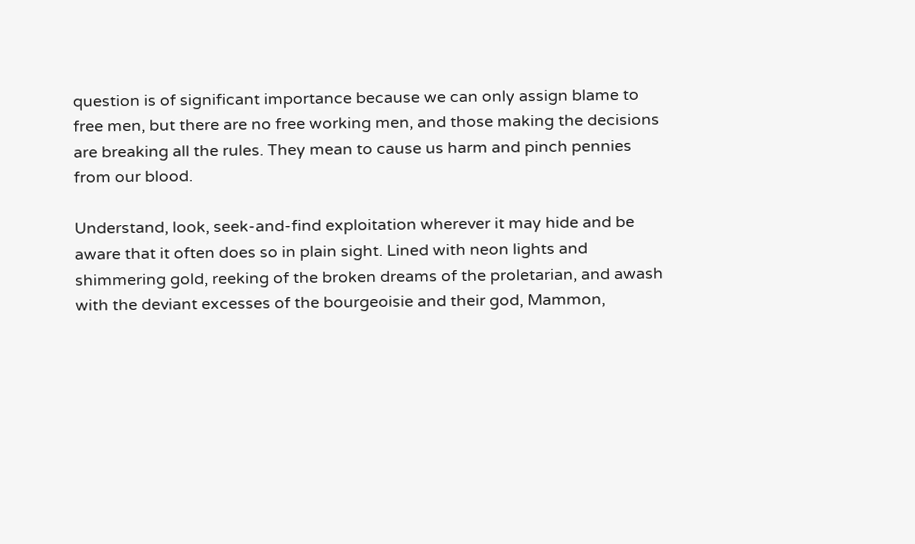question is of significant importance because we can only assign blame to free men, but there are no free working men, and those making the decisions are breaking all the rules. They mean to cause us harm and pinch pennies from our blood.

Understand, look, seek-and-find exploitation wherever it may hide and be aware that it often does so in plain sight. Lined with neon lights and shimmering gold, reeking of the broken dreams of the proletarian, and awash with the deviant excesses of the bourgeoisie and their god, Mammon,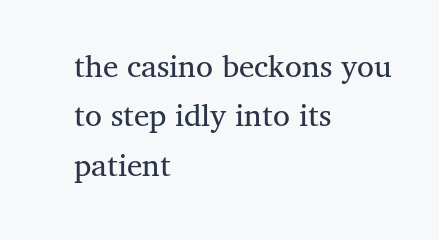the casino beckons you to step idly into its patient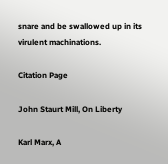snare and be swallowed up in its virulent machinations.

Citation Page

John Staurt Mill, On Liberty

Karl Marx, A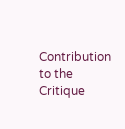Contribution to the Critique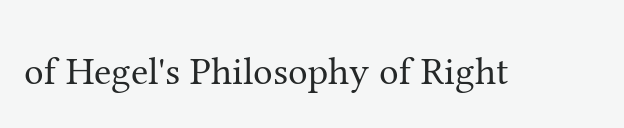of Hegel's Philosophy of Right